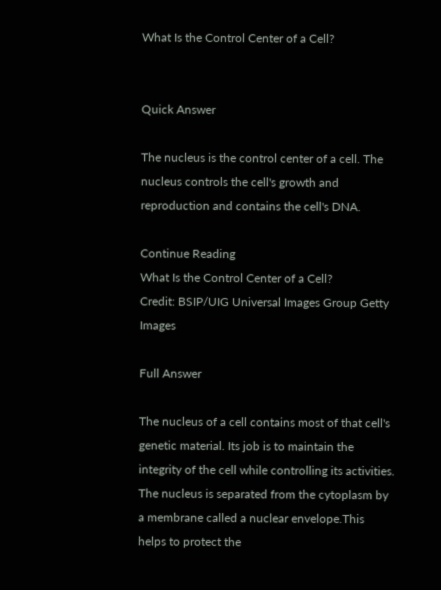What Is the Control Center of a Cell?


Quick Answer

The nucleus is the control center of a cell. The nucleus controls the cell's growth and reproduction and contains the cell's DNA.

Continue Reading
What Is the Control Center of a Cell?
Credit: BSIP/UIG Universal Images Group Getty Images

Full Answer

The nucleus of a cell contains most of that cell's genetic material. Its job is to maintain the integrity of the cell while controlling its activities. The nucleus is separated from the cytoplasm by a membrane called a nuclear envelope.This helps to protect the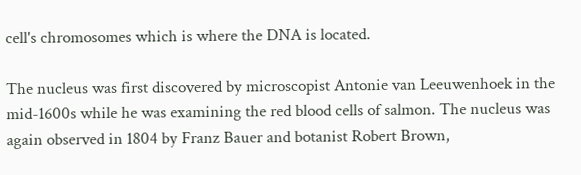cell's chromosomes which is where the DNA is located.

The nucleus was first discovered by microscopist Antonie van Leeuwenhoek in the mid-1600s while he was examining the red blood cells of salmon. The nucleus was again observed in 1804 by Franz Bauer and botanist Robert Brown,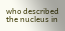who described the nucleus in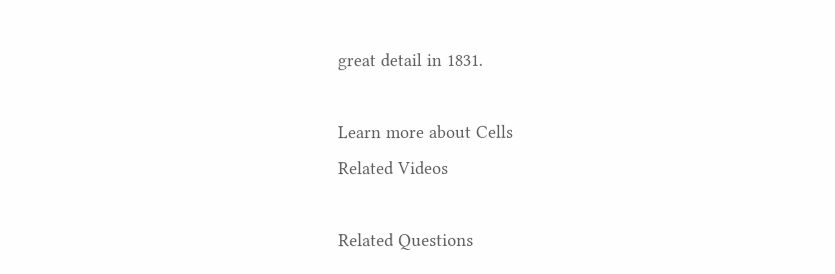great detail in 1831.

Learn more about Cells
Related Videos

Related Questions